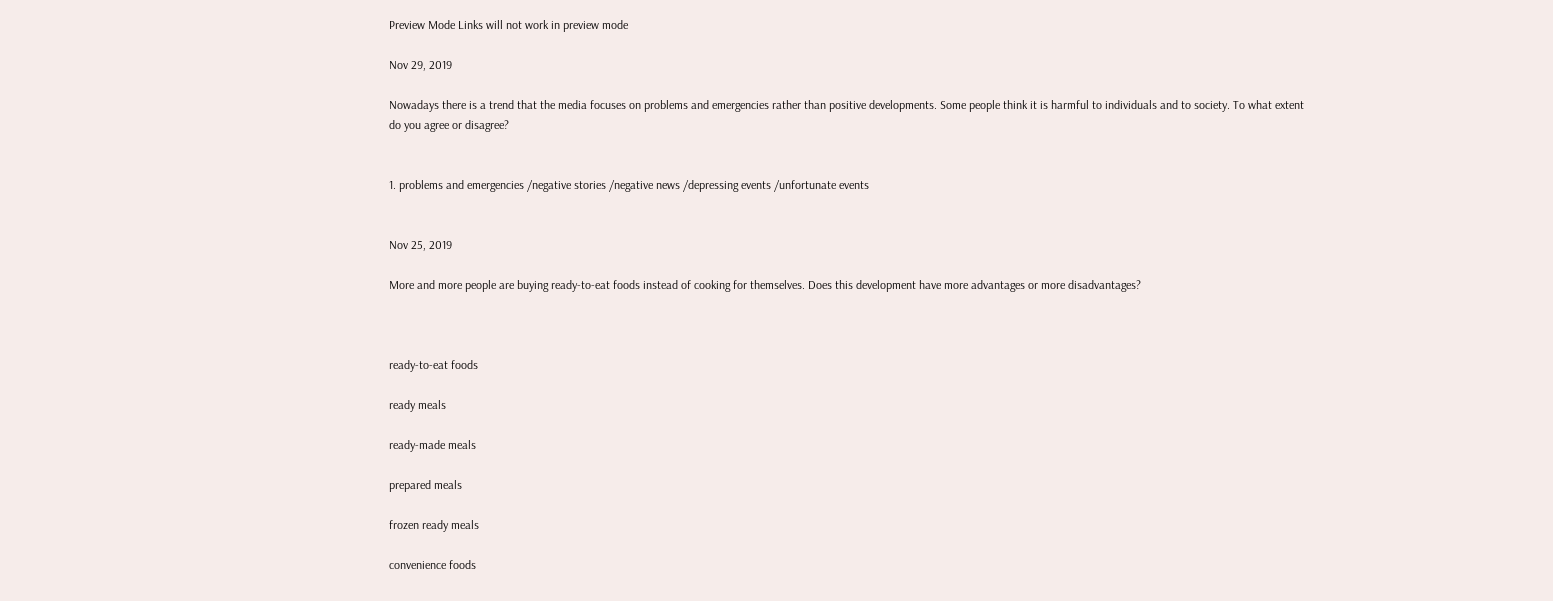Preview Mode Links will not work in preview mode

Nov 29, 2019

Nowadays there is a trend that the media focuses on problems and emergencies rather than positive developments. Some people think it is harmful to individuals and to society. To what extent do you agree or disagree?


1. problems and emergencies /negative stories /negative news /depressing events /unfortunate events


Nov 25, 2019

More and more people are buying ready-to-eat foods instead of cooking for themselves. Does this development have more advantages or more disadvantages?



ready-to-eat foods

ready meals

ready-made meals

prepared meals

frozen ready meals

convenience foods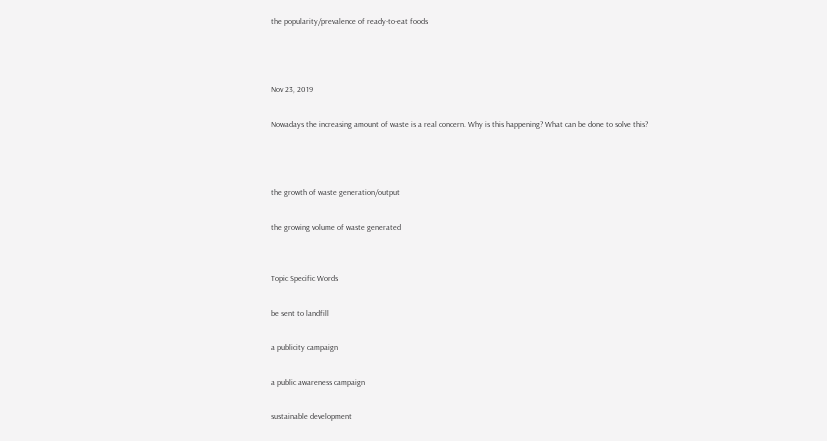the popularity/prevalence of ready-to-eat foods



Nov 23, 2019

Nowadays the increasing amount of waste is a real concern. Why is this happening? What can be done to solve this?



the growth of waste generation/output

the growing volume of waste generated


Topic Specific Words

be sent to landfill

a publicity campaign

a public awareness campaign

sustainable development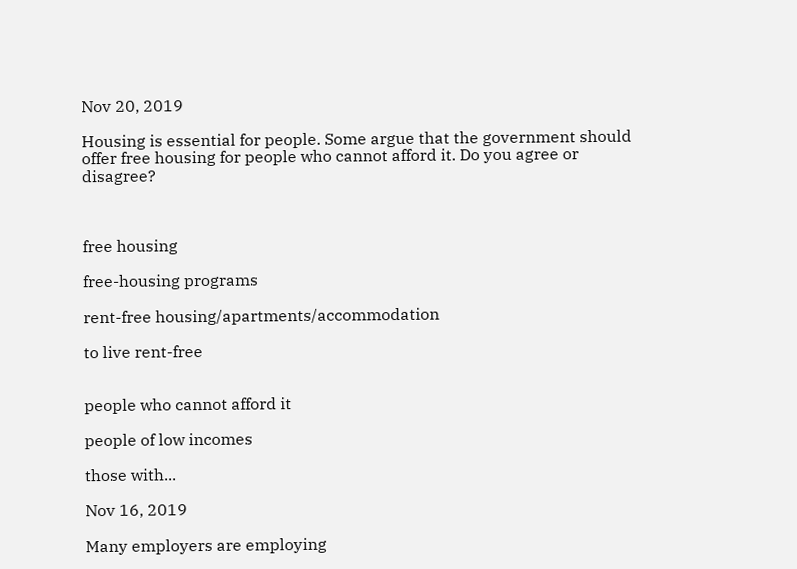Nov 20, 2019

Housing is essential for people. Some argue that the government should offer free housing for people who cannot afford it. Do you agree or disagree?



free housing

free-housing programs

rent-free housing/apartments/accommodation

to live rent-free


people who cannot afford it

people of low incomes

those with...

Nov 16, 2019

Many employers are employing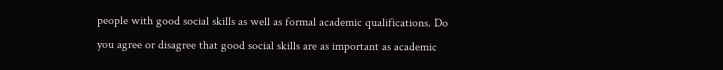people with good social skills as well as formal academic qualifications. Do you agree or disagree that good social skills are as important as academic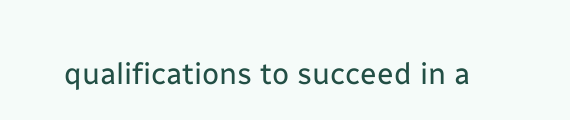qualifications to succeed in a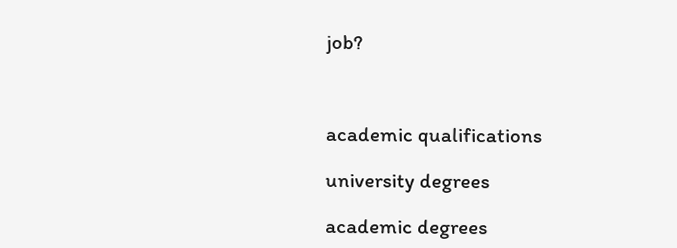job?



academic qualifications

university degrees

academic degrees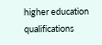higher education qualifications